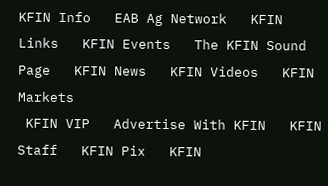KFIN Info   EAB Ag Network   KFIN Links   KFIN Events   The KFIN Sound Page   KFIN News   KFIN Videos   KFIN Markets
 KFIN VIP   Advertise With KFIN   KFIN Staff   KFIN Pix   KFIN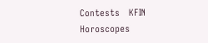Contests   KFIN Horoscopes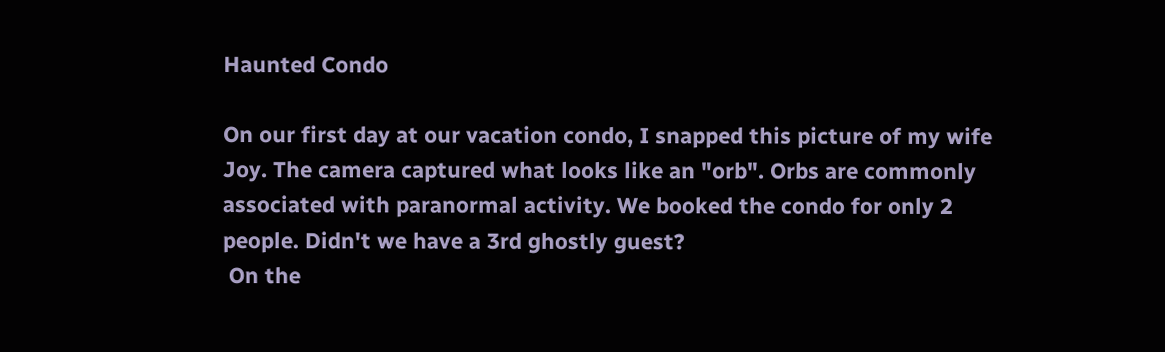Haunted Condo

On our first day at our vacation condo, I snapped this picture of my wife Joy. The camera captured what looks like an "orb". Orbs are commonly associated with paranormal activity. We booked the condo for only 2 people. Didn't we have a 3rd ghostly guest?
 On the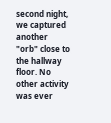second night, we captured another "orb" close to the hallway floor. No other activity was ever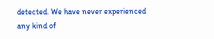detected. We have never experienced any kind of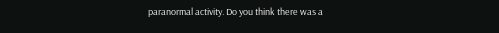paranormal activity. Do you think there was a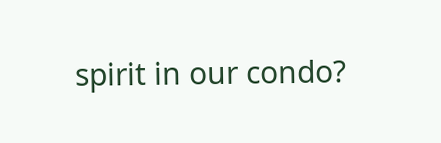spirit in our condo?